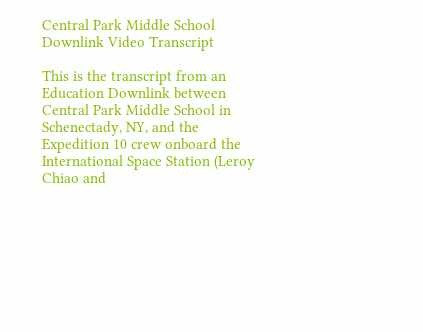Central Park Middle School Downlink Video Transcript

This is the transcript from an Education Downlink between Central Park Middle School in Schenectady, NY, and the Expedition 10 crew onboard the International Space Station (Leroy Chiao and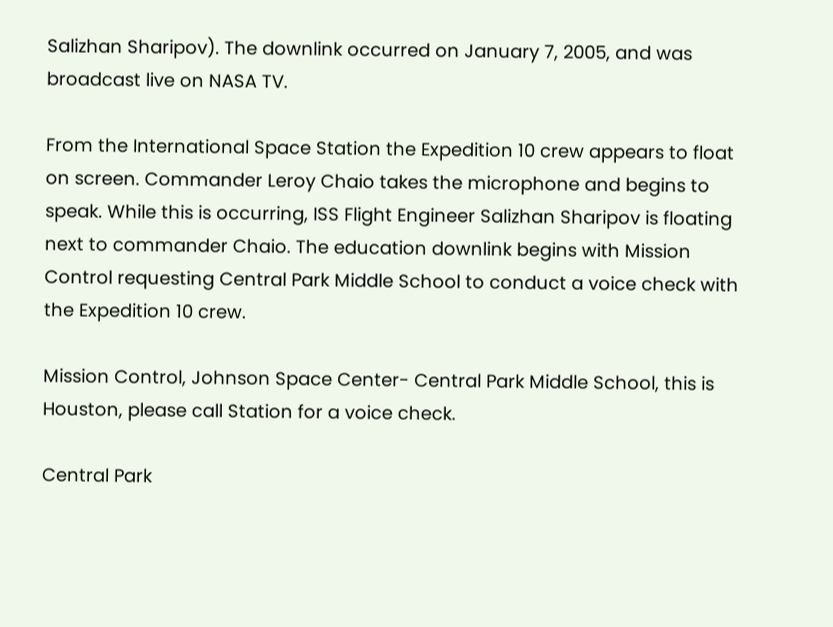Salizhan Sharipov). The downlink occurred on January 7, 2005, and was broadcast live on NASA TV.

From the International Space Station the Expedition 10 crew appears to float on screen. Commander Leroy Chaio takes the microphone and begins to speak. While this is occurring, ISS Flight Engineer Salizhan Sharipov is floating next to commander Chaio. The education downlink begins with Mission Control requesting Central Park Middle School to conduct a voice check with the Expedition 10 crew.

Mission Control, Johnson Space Center- Central Park Middle School, this is Houston, please call Station for a voice check.

Central Park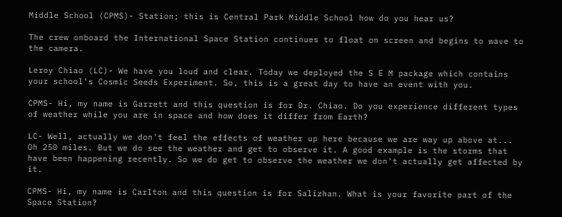Middle School (CPMS)- Station; this is Central Park Middle School how do you hear us?

The crew onboard the International Space Station continues to float on screen and begins to wave to the camera.

Leroy Chiao (LC)- We have you loud and clear. Today we deployed the S E M package which contains your school's Cosmic Seeds Experiment. So, this is a great day to have an event with you.

CPMS- Hi, my name is Garrett and this question is for Dr. Chiao. Do you experience different types of weather while you are in space and how does it differ from Earth?

LC- Well, actually we don't feel the effects of weather up here because we are way up above at... Oh 250 miles. But we do see the weather and get to observe it. A good example is the storms that have been happening recently. So we do get to observe the weather we don't actually get affected by it.

CPMS- Hi, my name is Carlton and this question is for Salizhan. What is your favorite part of the Space Station?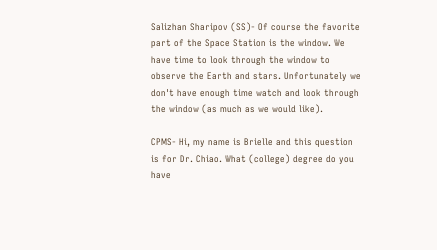Salizhan Sharipov (SS)- Of course the favorite part of the Space Station is the window. We have time to look through the window to observe the Earth and stars. Unfortunately we don't have enough time watch and look through the window (as much as we would like).

CPMS- Hi, my name is Brielle and this question is for Dr. Chiao. What (college) degree do you have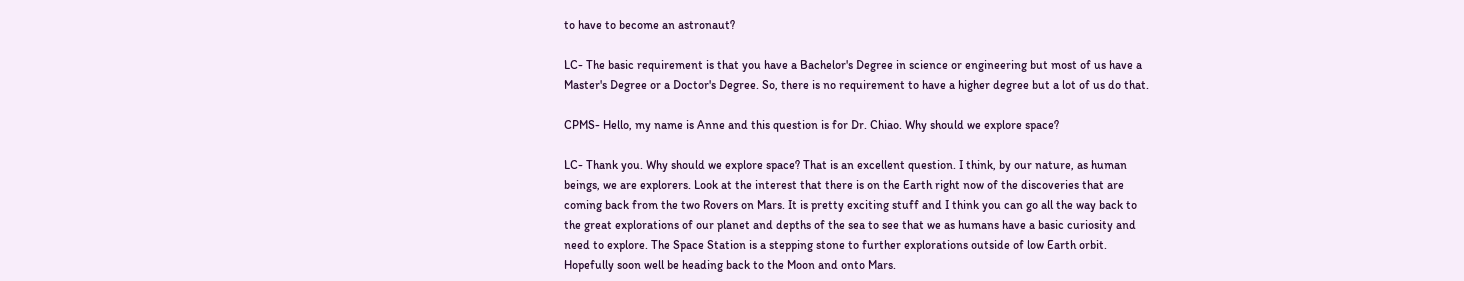to have to become an astronaut?

LC- The basic requirement is that you have a Bachelor's Degree in science or engineering but most of us have a Master's Degree or a Doctor's Degree. So, there is no requirement to have a higher degree but a lot of us do that.

CPMS- Hello, my name is Anne and this question is for Dr. Chiao. Why should we explore space?

LC- Thank you. Why should we explore space? That is an excellent question. I think, by our nature, as human beings, we are explorers. Look at the interest that there is on the Earth right now of the discoveries that are coming back from the two Rovers on Mars. It is pretty exciting stuff and I think you can go all the way back to the great explorations of our planet and depths of the sea to see that we as humans have a basic curiosity and need to explore. The Space Station is a stepping stone to further explorations outside of low Earth orbit. Hopefully soon well be heading back to the Moon and onto Mars.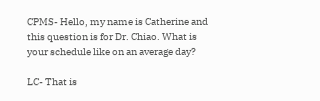CPMS- Hello, my name is Catherine and this question is for Dr. Chiao. What is your schedule like on an average day?

LC- That is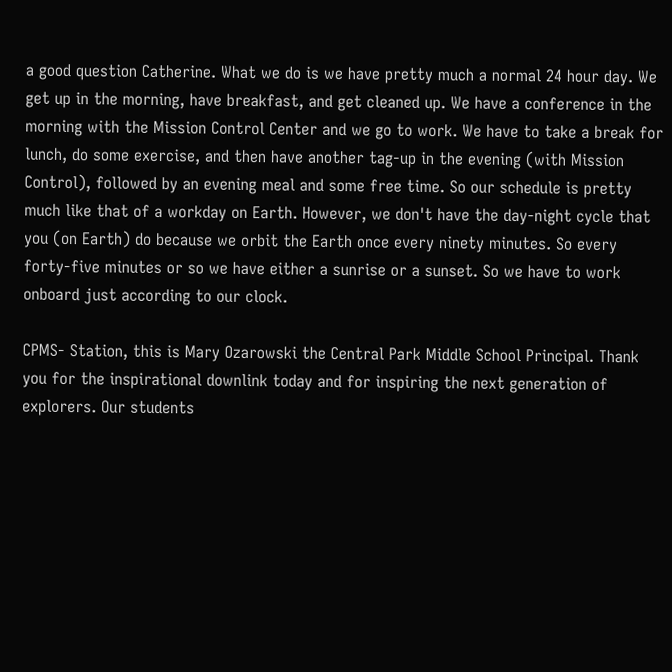a good question Catherine. What we do is we have pretty much a normal 24 hour day. We get up in the morning, have breakfast, and get cleaned up. We have a conference in the morning with the Mission Control Center and we go to work. We have to take a break for lunch, do some exercise, and then have another tag-up in the evening (with Mission Control), followed by an evening meal and some free time. So our schedule is pretty much like that of a workday on Earth. However, we don't have the day-night cycle that you (on Earth) do because we orbit the Earth once every ninety minutes. So every forty-five minutes or so we have either a sunrise or a sunset. So we have to work onboard just according to our clock.

CPMS- Station, this is Mary Ozarowski the Central Park Middle School Principal. Thank you for the inspirational downlink today and for inspiring the next generation of explorers. Our students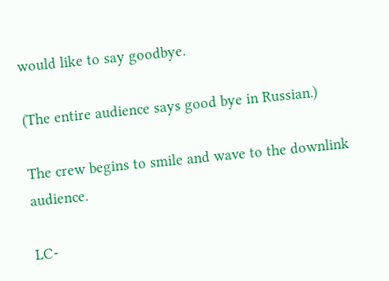would like to say goodbye.

(The entire audience says good bye in Russian.)

The crew begins to smile and wave to the downlink audience.

LC-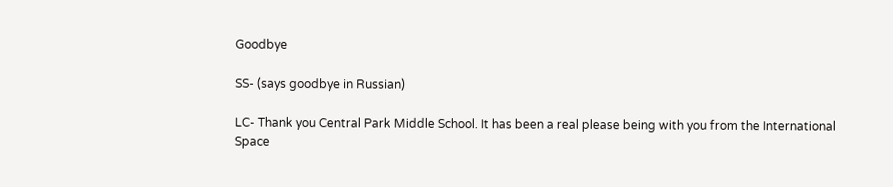Goodbye

SS- (says goodbye in Russian)

LC- Thank you Central Park Middle School. It has been a real please being with you from the International Space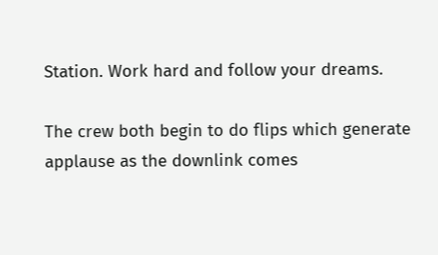Station. Work hard and follow your dreams.

The crew both begin to do flips which generate applause as the downlink comes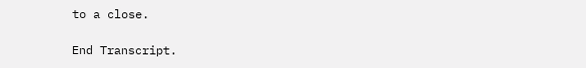to a close.

End Transcript.